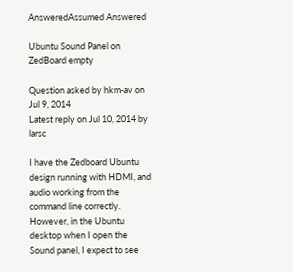AnsweredAssumed Answered

Ubuntu Sound Panel on ZedBoard empty

Question asked by hkm-av on Jul 9, 2014
Latest reply on Jul 10, 2014 by larsc

I have the Zedboard Ubuntu design running with HDMI, and audio working from the command line correctly.  However, in the Ubuntu desktop when I open the Sound panel, I expect to see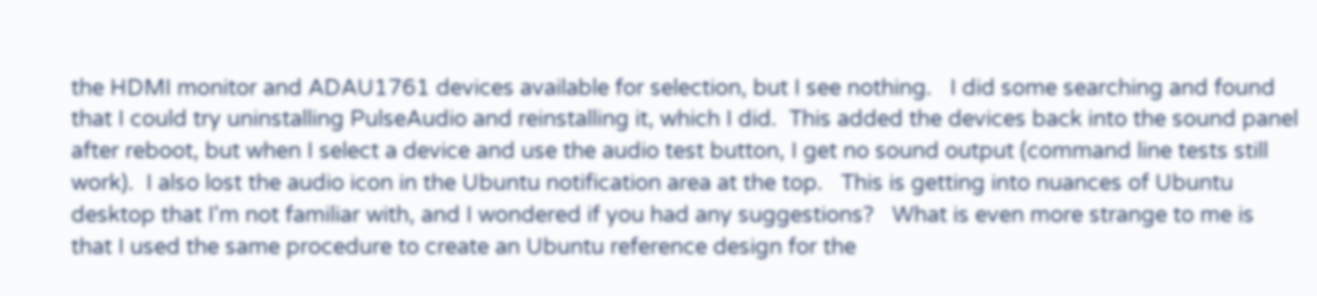the HDMI monitor and ADAU1761 devices available for selection, but I see nothing.   I did some searching and found that I could try uninstalling PulseAudio and reinstalling it, which I did.  This added the devices back into the sound panel after reboot, but when I select a device and use the audio test button, I get no sound output (command line tests still work).  I also lost the audio icon in the Ubuntu notification area at the top.   This is getting into nuances of Ubuntu desktop that I'm not familiar with, and I wondered if you had any suggestions?   What is even more strange to me is that I used the same procedure to create an Ubuntu reference design for the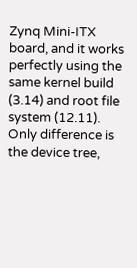Zynq Mini-ITX board, and it works perfectly using the same kernel build (3.14) and root file system (12.11).  Only difference is the device tree,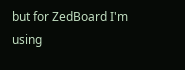but for ZedBoard I'm using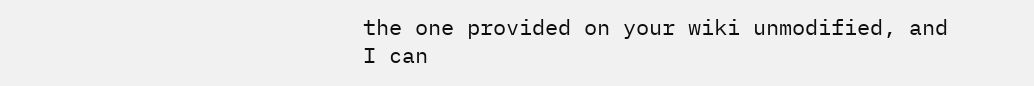the one provided on your wiki unmodified, and I can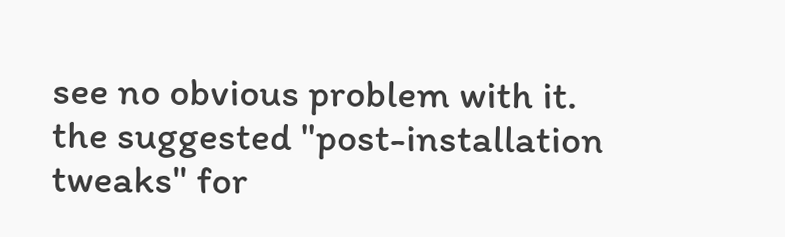see no obvious problem with it.  the suggested "post-installation tweaks" for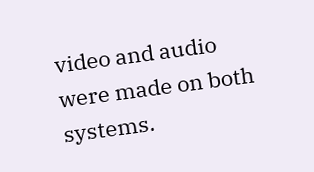video and audio were made on both systems.